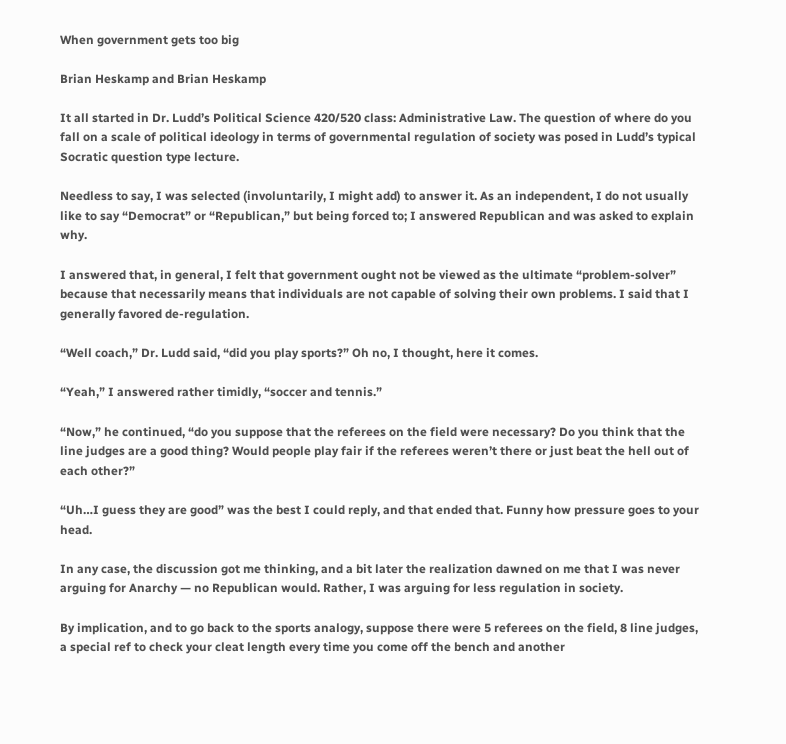When government gets too big

Brian Heskamp and Brian Heskamp

It all started in Dr. Ludd’s Political Science 420/520 class: Administrative Law. The question of where do you fall on a scale of political ideology in terms of governmental regulation of society was posed in Ludd’s typical Socratic question type lecture.

Needless to say, I was selected (involuntarily, I might add) to answer it. As an independent, I do not usually like to say “Democrat” or “Republican,” but being forced to; I answered Republican and was asked to explain why.

I answered that, in general, I felt that government ought not be viewed as the ultimate “problem-solver” because that necessarily means that individuals are not capable of solving their own problems. I said that I generally favored de-regulation.

“Well coach,” Dr. Ludd said, “did you play sports?” Oh no, I thought, here it comes.

“Yeah,” I answered rather timidly, “soccer and tennis.”

“Now,” he continued, “do you suppose that the referees on the field were necessary? Do you think that the line judges are a good thing? Would people play fair if the referees weren’t there or just beat the hell out of each other?”

“Uh…I guess they are good” was the best I could reply, and that ended that. Funny how pressure goes to your head.

In any case, the discussion got me thinking, and a bit later the realization dawned on me that I was never arguing for Anarchy — no Republican would. Rather, I was arguing for less regulation in society.

By implication, and to go back to the sports analogy, suppose there were 5 referees on the field, 8 line judges, a special ref to check your cleat length every time you come off the bench and another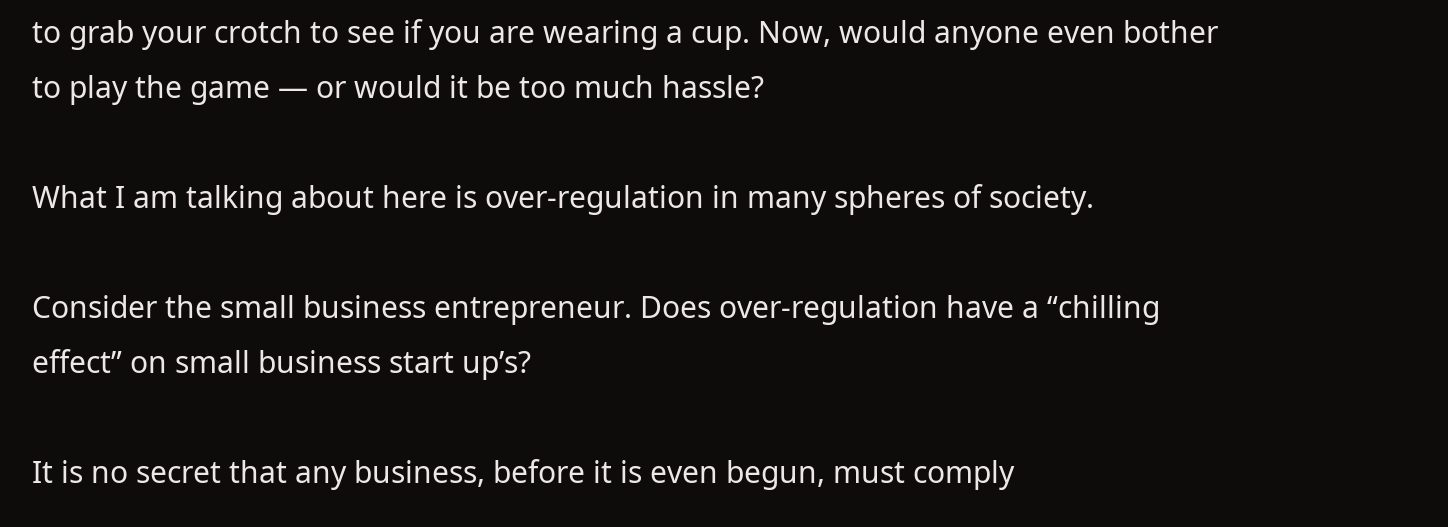to grab your crotch to see if you are wearing a cup. Now, would anyone even bother to play the game — or would it be too much hassle?

What I am talking about here is over-regulation in many spheres of society.

Consider the small business entrepreneur. Does over-regulation have a “chilling effect” on small business start up’s?

It is no secret that any business, before it is even begun, must comply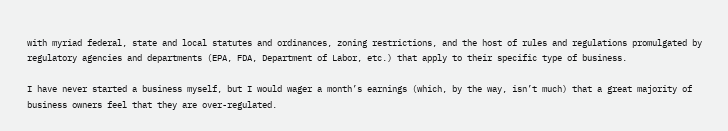with myriad federal, state and local statutes and ordinances, zoning restrictions, and the host of rules and regulations promulgated by regulatory agencies and departments (EPA, FDA, Department of Labor, etc.) that apply to their specific type of business.

I have never started a business myself, but I would wager a month’s earnings (which, by the way, isn’t much) that a great majority of business owners feel that they are over-regulated.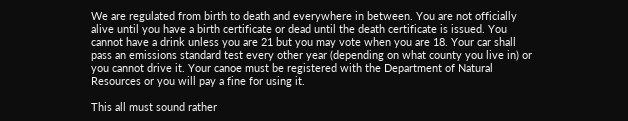We are regulated from birth to death and everywhere in between. You are not officially alive until you have a birth certificate or dead until the death certificate is issued. You cannot have a drink unless you are 21 but you may vote when you are 18. Your car shall pass an emissions standard test every other year (depending on what county you live in) or you cannot drive it. Your canoe must be registered with the Department of Natural Resources or you will pay a fine for using it.

This all must sound rather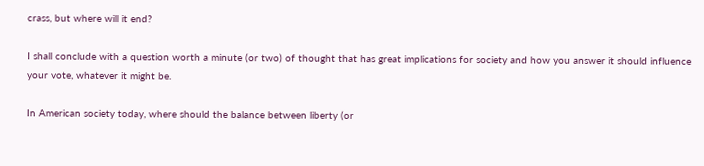crass, but where will it end?

I shall conclude with a question worth a minute (or two) of thought that has great implications for society and how you answer it should influence your vote, whatever it might be.

In American society today, where should the balance between liberty (or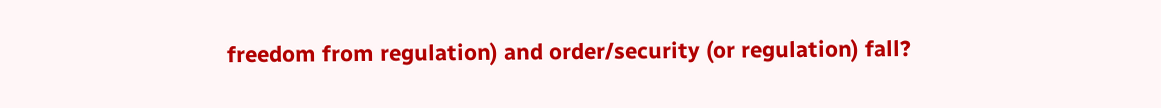freedom from regulation) and order/security (or regulation) fall?